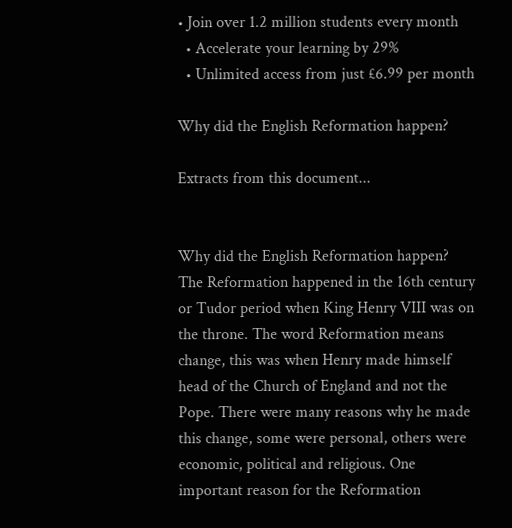• Join over 1.2 million students every month
  • Accelerate your learning by 29%
  • Unlimited access from just £6.99 per month

Why did the English Reformation happen?

Extracts from this document...


Why did the English Reformation happen? The Reformation happened in the 16th century or Tudor period when King Henry VIII was on the throne. The word Reformation means change, this was when Henry made himself head of the Church of England and not the Pope. There were many reasons why he made this change, some were personal, others were economic, political and religious. One important reason for the Reformation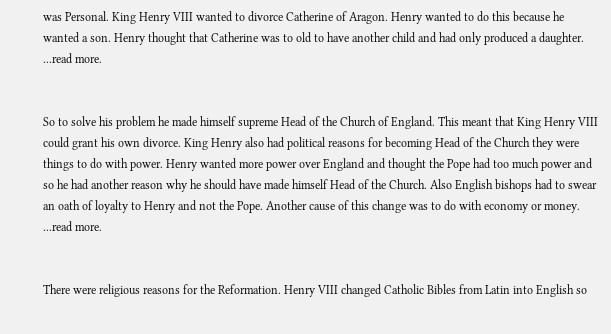was Personal. King Henry VIII wanted to divorce Catherine of Aragon. Henry wanted to do this because he wanted a son. Henry thought that Catherine was to old to have another child and had only produced a daughter. ...read more.


So to solve his problem he made himself supreme Head of the Church of England. This meant that King Henry VIII could grant his own divorce. King Henry also had political reasons for becoming Head of the Church they were things to do with power. Henry wanted more power over England and thought the Pope had too much power and so he had another reason why he should have made himself Head of the Church. Also English bishops had to swear an oath of loyalty to Henry and not the Pope. Another cause of this change was to do with economy or money. ...read more.


There were religious reasons for the Reformation. Henry VIII changed Catholic Bibles from Latin into English so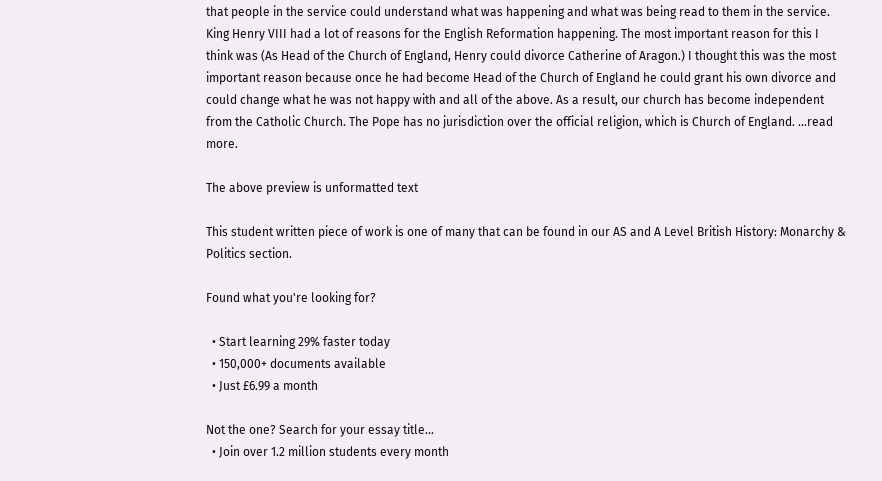that people in the service could understand what was happening and what was being read to them in the service. King Henry VIII had a lot of reasons for the English Reformation happening. The most important reason for this I think was (As Head of the Church of England, Henry could divorce Catherine of Aragon.) I thought this was the most important reason because once he had become Head of the Church of England he could grant his own divorce and could change what he was not happy with and all of the above. As a result, our church has become independent from the Catholic Church. The Pope has no jurisdiction over the official religion, which is Church of England. ...read more.

The above preview is unformatted text

This student written piece of work is one of many that can be found in our AS and A Level British History: Monarchy & Politics section.

Found what you're looking for?

  • Start learning 29% faster today
  • 150,000+ documents available
  • Just £6.99 a month

Not the one? Search for your essay title...
  • Join over 1.2 million students every month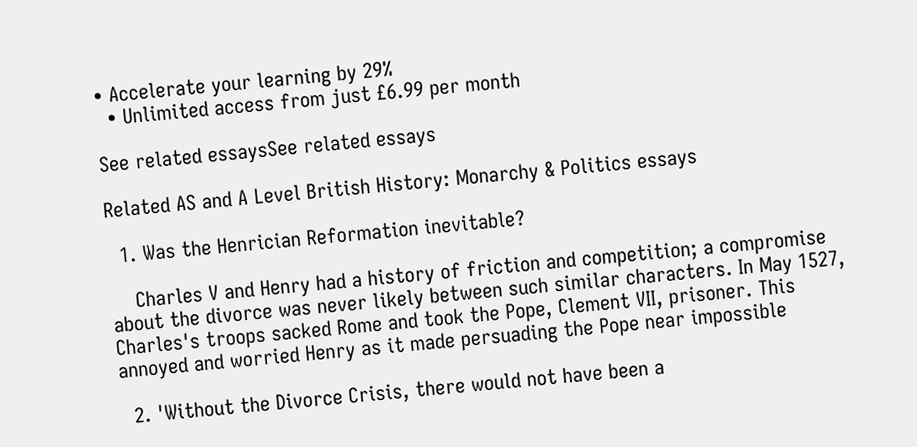• Accelerate your learning by 29%
  • Unlimited access from just £6.99 per month

See related essaysSee related essays

Related AS and A Level British History: Monarchy & Politics essays

  1. Was the Henrician Reformation inevitable?

    Charles V and Henry had a history of friction and competition; a compromise about the divorce was never likely between such similar characters. In May 1527, Charles's troops sacked Rome and took the Pope, Clement VII, prisoner. This annoyed and worried Henry as it made persuading the Pope near impossible

  2. 'Without the Divorce Crisis, there would not have been a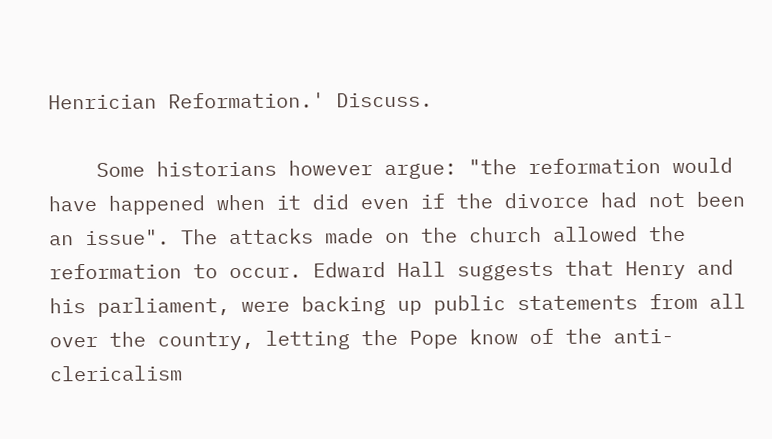Henrician Reformation.' Discuss.

    Some historians however argue: "the reformation would have happened when it did even if the divorce had not been an issue". The attacks made on the church allowed the reformation to occur. Edward Hall suggests that Henry and his parliament, were backing up public statements from all over the country, letting the Pope know of the anti-clericalism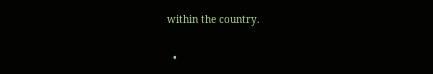within the country.

  •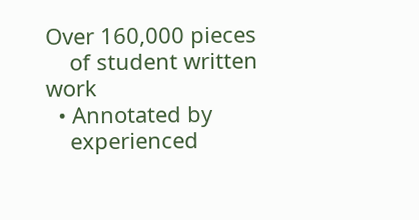Over 160,000 pieces
    of student written work
  • Annotated by
    experienced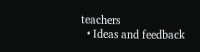teachers
  • Ideas and feedback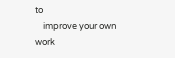to
    improve your own work